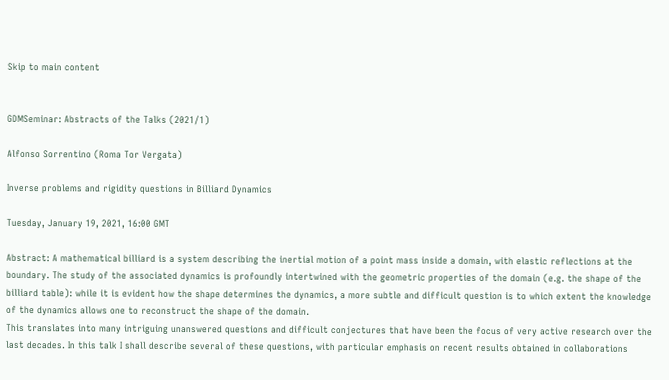Skip to main content


GDMSeminar: Abstracts of the Talks (2021/1)

Alfonso Sorrentino (Roma Tor Vergata)

Inverse problems and rigidity questions in Billiard Dynamics

Tuesday, January 19, 2021, 16:00 GMT

Abstract: A mathematical billiard is a system describing the inertial motion of a point mass inside a domain, with elastic reflections at the boundary. The study of the associated dynamics is profoundly intertwined with the geometric properties of the domain (e.g. the shape of the billiard table): while it is evident how the shape determines the dynamics, a more subtle and difficult question is to which extent the knowledge of the dynamics allows one to reconstruct the shape of the domain.
This translates into many intriguing unanswered questions and difficult conjectures that have been the focus of very active research over the last decades. In this talk I shall describe several of these questions, with particular emphasis on recent results obtained in collaborations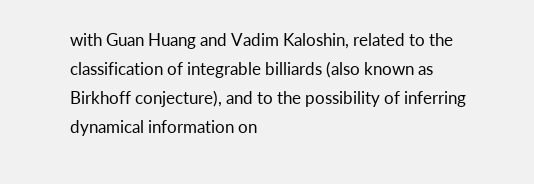with Guan Huang and Vadim Kaloshin, related to the classification of integrable billiards (also known as Birkhoff conjecture), and to the possibility of inferring dynamical information on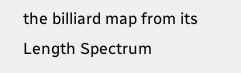the billiard map from its Length Spectrum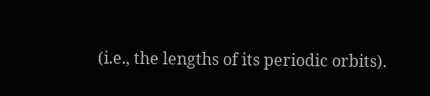(i.e., the lengths of its periodic orbits).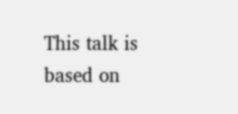This talk is based on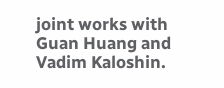joint works with Guan Huang and Vadim Kaloshin.